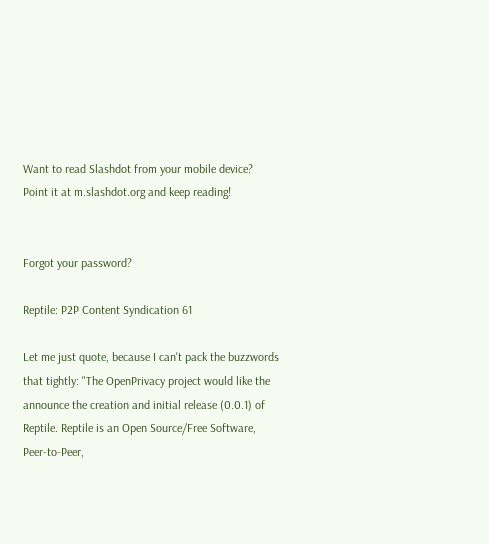Want to read Slashdot from your mobile device? Point it at m.slashdot.org and keep reading!


Forgot your password?

Reptile: P2P Content Syndication 61

Let me just quote, because I can't pack the buzzwords that tightly: "The OpenPrivacy project would like the announce the creation and initial release (0.0.1) of Reptile. Reptile is an Open Source/Free Software, Peer-to-Peer,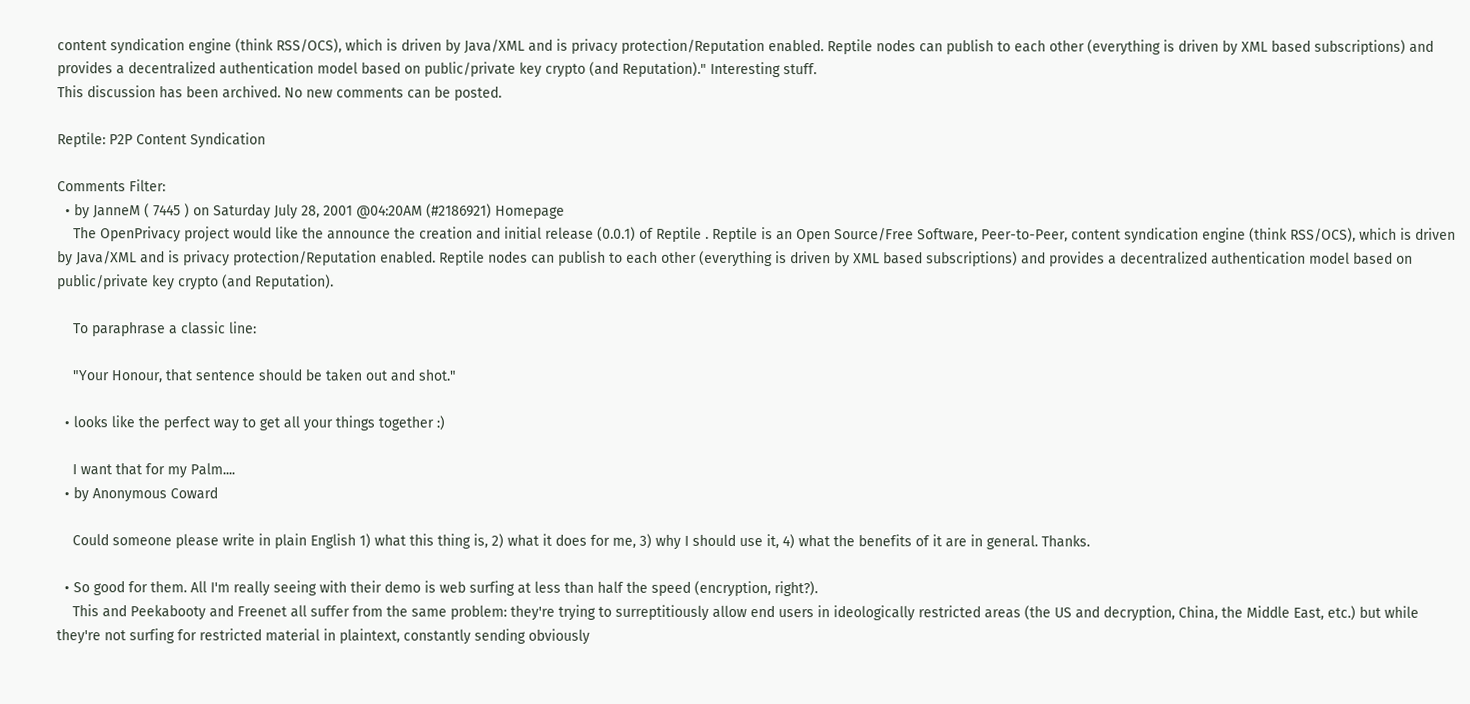content syndication engine (think RSS/OCS), which is driven by Java/XML and is privacy protection/Reputation enabled. Reptile nodes can publish to each other (everything is driven by XML based subscriptions) and provides a decentralized authentication model based on public/private key crypto (and Reputation)." Interesting stuff.
This discussion has been archived. No new comments can be posted.

Reptile: P2P Content Syndication

Comments Filter:
  • by JanneM ( 7445 ) on Saturday July 28, 2001 @04:20AM (#2186921) Homepage
    The OpenPrivacy project would like the announce the creation and initial release (0.0.1) of Reptile . Reptile is an Open Source/Free Software, Peer-to-Peer, content syndication engine (think RSS/OCS), which is driven by Java/XML and is privacy protection/Reputation enabled. Reptile nodes can publish to each other (everything is driven by XML based subscriptions) and provides a decentralized authentication model based on public/private key crypto (and Reputation).

    To paraphrase a classic line:

    "Your Honour, that sentence should be taken out and shot."

  • looks like the perfect way to get all your things together :)

    I want that for my Palm....
  • by Anonymous Coward

    Could someone please write in plain English 1) what this thing is, 2) what it does for me, 3) why I should use it, 4) what the benefits of it are in general. Thanks.

  • So good for them. All I'm really seeing with their demo is web surfing at less than half the speed (encryption, right?).
    This and Peekabooty and Freenet all suffer from the same problem: they're trying to surreptitiously allow end users in ideologically restricted areas (the US and decryption, China, the Middle East, etc.) but while they're not surfing for restricted material in plaintext, constantly sending obviously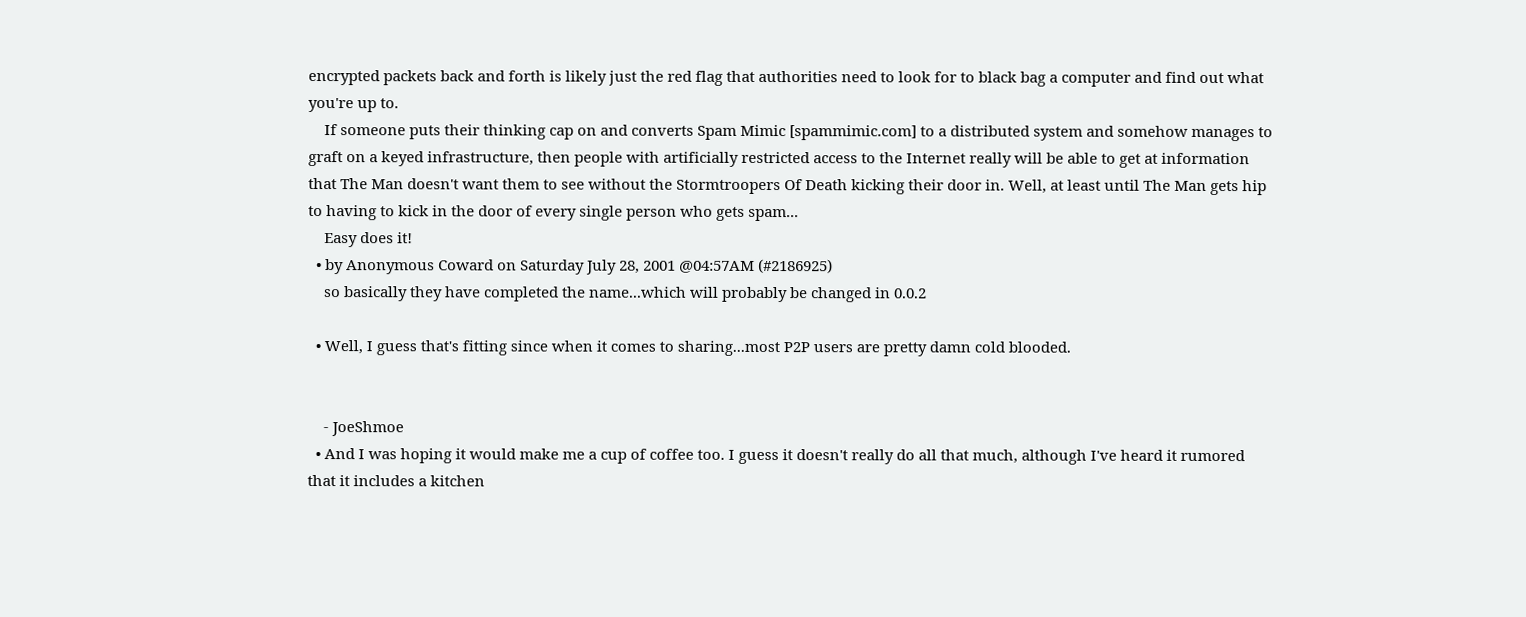encrypted packets back and forth is likely just the red flag that authorities need to look for to black bag a computer and find out what you're up to.
    If someone puts their thinking cap on and converts Spam Mimic [spammimic.com] to a distributed system and somehow manages to graft on a keyed infrastructure, then people with artificially restricted access to the Internet really will be able to get at information that The Man doesn't want them to see without the Stormtroopers Of Death kicking their door in. Well, at least until The Man gets hip to having to kick in the door of every single person who gets spam...
    Easy does it!
  • by Anonymous Coward on Saturday July 28, 2001 @04:57AM (#2186925)
    so basically they have completed the name...which will probably be changed in 0.0.2

  • Well, I guess that's fitting since when it comes to sharing...most P2P users are pretty damn cold blooded.


    - JoeShmoe
  • And I was hoping it would make me a cup of coffee too. I guess it doesn't really do all that much, although I've heard it rumored that it includes a kitchen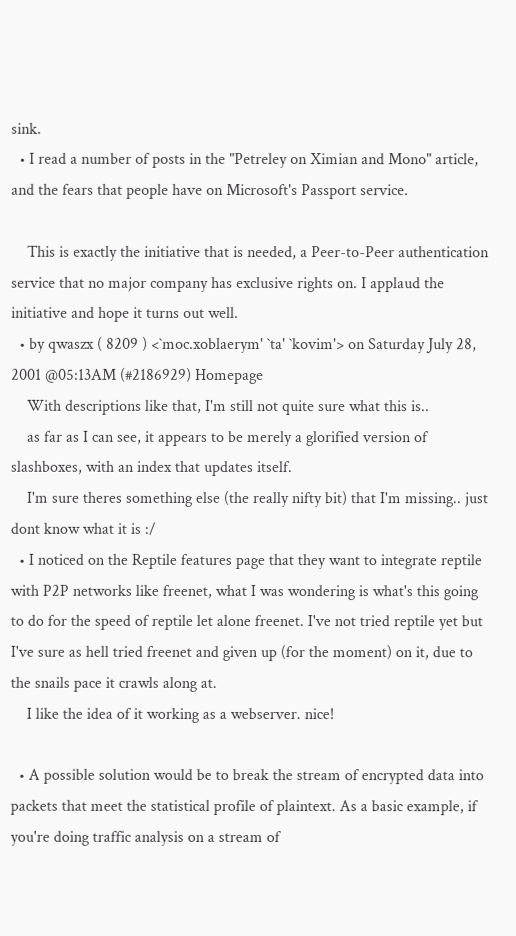sink.
  • I read a number of posts in the "Petreley on Ximian and Mono" article, and the fears that people have on Microsoft's Passport service.

    This is exactly the initiative that is needed, a Peer-to-Peer authentication service that no major company has exclusive rights on. I applaud the initiative and hope it turns out well.
  • by qwaszx ( 8209 ) <`moc.xoblaerym' `ta' `kovim'> on Saturday July 28, 2001 @05:13AM (#2186929) Homepage
    With descriptions like that, I'm still not quite sure what this is..
    as far as I can see, it appears to be merely a glorified version of slashboxes, with an index that updates itself.
    I'm sure theres something else (the really nifty bit) that I'm missing.. just dont know what it is :/
  • I noticed on the Reptile features page that they want to integrate reptile with P2P networks like freenet, what I was wondering is what's this going to do for the speed of reptile let alone freenet. I've not tried reptile yet but I've sure as hell tried freenet and given up (for the moment) on it, due to the snails pace it crawls along at.
    I like the idea of it working as a webserver. nice!

  • A possible solution would be to break the stream of encrypted data into packets that meet the statistical profile of plaintext. As a basic example, if you're doing traffic analysis on a stream of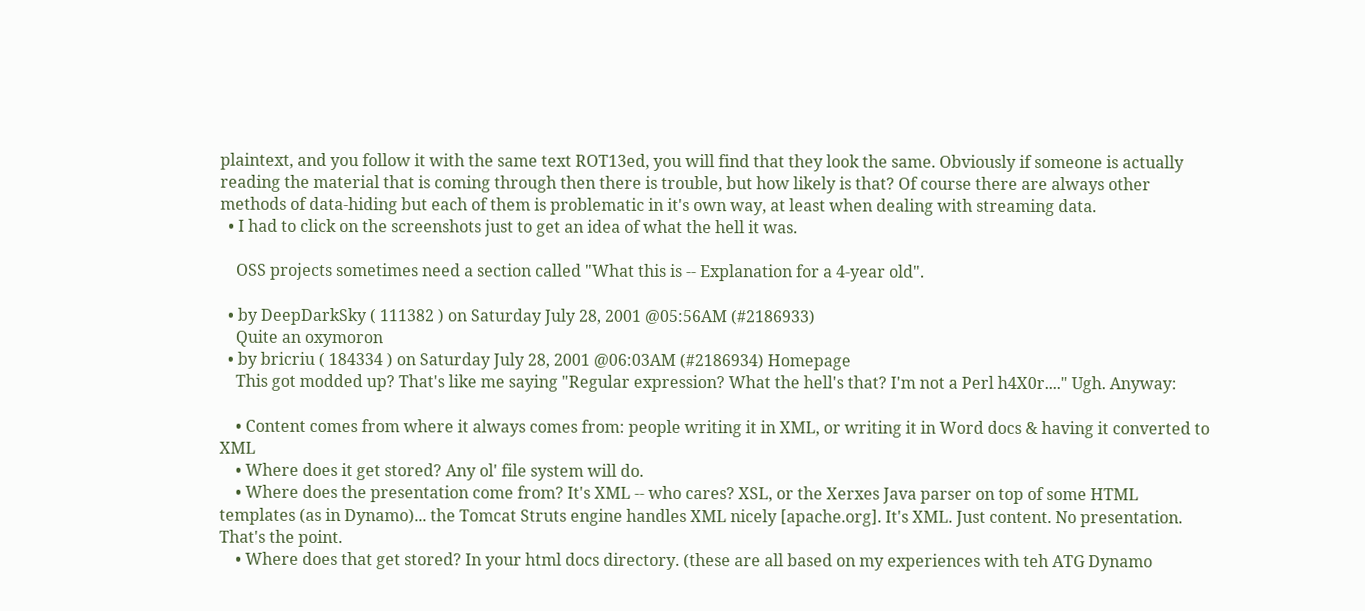plaintext, and you follow it with the same text ROT13ed, you will find that they look the same. Obviously if someone is actually reading the material that is coming through then there is trouble, but how likely is that? Of course there are always other methods of data-hiding but each of them is problematic in it's own way, at least when dealing with streaming data.
  • I had to click on the screenshots just to get an idea of what the hell it was.

    OSS projects sometimes need a section called "What this is -- Explanation for a 4-year old".

  • by DeepDarkSky ( 111382 ) on Saturday July 28, 2001 @05:56AM (#2186933)
    Quite an oxymoron
  • by bricriu ( 184334 ) on Saturday July 28, 2001 @06:03AM (#2186934) Homepage
    This got modded up? That's like me saying "Regular expression? What the hell's that? I'm not a Perl h4X0r...." Ugh. Anyway:

    • Content comes from where it always comes from: people writing it in XML, or writing it in Word docs & having it converted to XML
    • Where does it get stored? Any ol' file system will do.
    • Where does the presentation come from? It's XML -- who cares? XSL, or the Xerxes Java parser on top of some HTML templates (as in Dynamo)... the Tomcat Struts engine handles XML nicely [apache.org]. It's XML. Just content. No presentation. That's the point.
    • Where does that get stored? In your html docs directory. (these are all based on my experiences with teh ATG Dynamo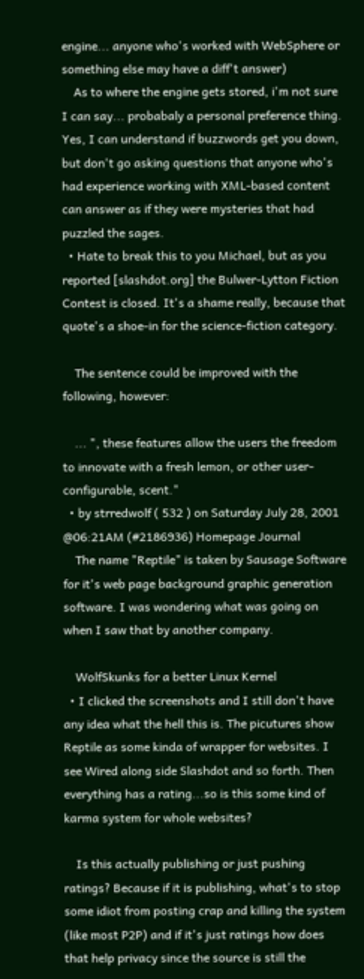engine... anyone who's worked with WebSphere or something else may have a diff't answer)
    As to where the engine gets stored, i'm not sure I can say... probabaly a personal preference thing. Yes, I can understand if buzzwords get you down, but don't go asking questions that anyone who's had experience working with XML-based content can answer as if they were mysteries that had puzzled the sages.
  • Hate to break this to you Michael, but as you reported [slashdot.org] the Bulwer-Lytton Fiction Contest is closed. It's a shame really, because that quote's a shoe-in for the science-fiction category.

    The sentence could be improved with the following, however:

    ... ", these features allow the users the freedom to innovate with a fresh lemon, or other user-configurable, scent."
  • by strredwolf ( 532 ) on Saturday July 28, 2001 @06:21AM (#2186936) Homepage Journal
    The name "Reptile" is taken by Sausage Software for it's web page background graphic generation software. I was wondering what was going on when I saw that by another company.

    WolfSkunks for a better Linux Kernel
  • I clicked the screenshots and I still don't have any idea what the hell this is. The picutures show Reptile as some kinda of wrapper for websites. I see Wired along side Slashdot and so forth. Then everything has a rating...so is this some kind of karma system for whole websites?

    Is this actually publishing or just pushing ratings? Because if it is publishing, what's to stop some idiot from posting crap and killing the system (like most P2P) and if it's just ratings how does that help privacy since the source is still the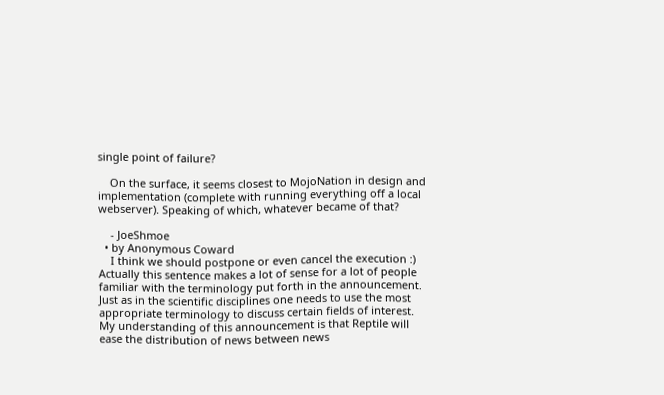single point of failure?

    On the surface, it seems closest to MojoNation in design and implementation (complete with running everything off a local webserver). Speaking of which, whatever became of that?

    - JoeShmoe
  • by Anonymous Coward
    I think we should postpone or even cancel the execution :) Actually this sentence makes a lot of sense for a lot of people familiar with the terminology put forth in the announcement. Just as in the scientific disciplines one needs to use the most appropriate terminology to discuss certain fields of interest. My understanding of this announcement is that Reptile will ease the distribution of news between news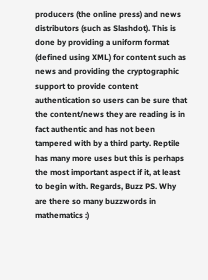producers (the online press) and news distributors (such as Slashdot). This is done by providing a uniform format (defined using XML) for content such as news and providing the cryptographic support to provide content authentication so users can be sure that the content/news they are reading is in fact authentic and has not been tampered with by a third party. Reptile has many more uses but this is perhaps the most important aspect if it, at least to begin with. Regards, Buzz PS. Why are there so many buzzwords in mathematics :)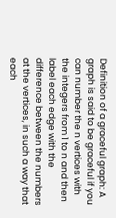Definition of a graceful graph: A graph is said to be graceful if you can number the n vertices with the integers from 1 to n and then label each edge with the difference between the numbers at the vertices, in such a way that each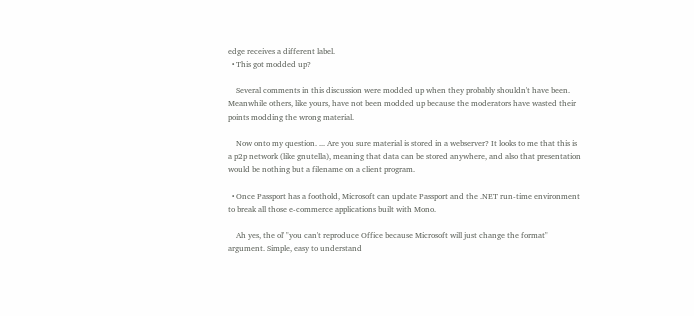edge receives a different label.
  • This got modded up?

    Several comments in this discussion were modded up when they probably shouldn't have been. Meanwhile others, like yours, have not been modded up because the moderators have wasted their points modding the wrong material.

    Now onto my question. ... Are you sure material is stored in a webserver? It looks to me that this is a p2p network (like gnutella), meaning that data can be stored anywhere, and also that presentation would be nothing but a filename on a client program.

  • Once Passport has a foothold, Microsoft can update Passport and the .NET run-time environment to break all those e-commerce applications built with Mono.

    Ah yes, the ol' "you can't reproduce Office because Microsoft will just change the format" argument. Simple, easy to understand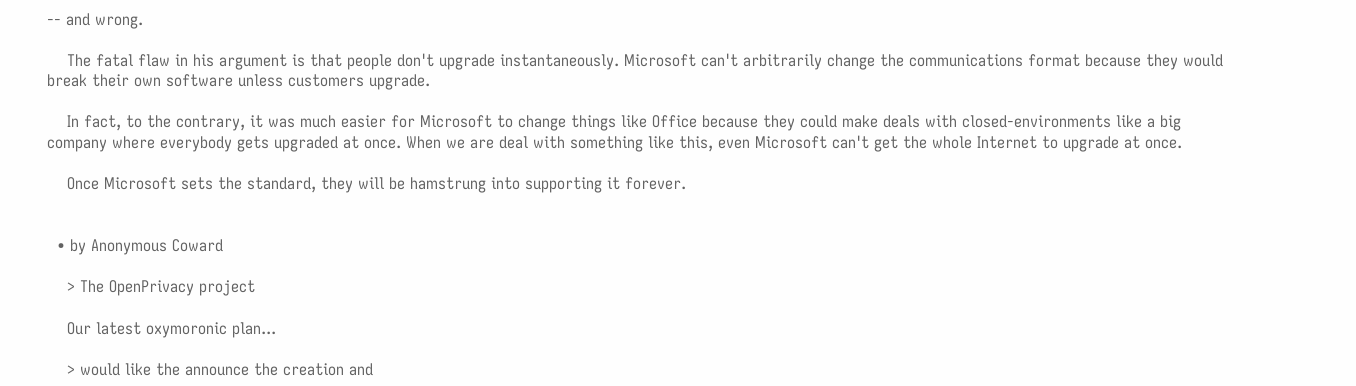-- and wrong.

    The fatal flaw in his argument is that people don't upgrade instantaneously. Microsoft can't arbitrarily change the communications format because they would break their own software unless customers upgrade.

    In fact, to the contrary, it was much easier for Microsoft to change things like Office because they could make deals with closed-environments like a big company where everybody gets upgraded at once. When we are deal with something like this, even Microsoft can't get the whole Internet to upgrade at once.

    Once Microsoft sets the standard, they will be hamstrung into supporting it forever.


  • by Anonymous Coward

    > The OpenPrivacy project

    Our latest oxymoronic plan...

    > would like the announce the creation and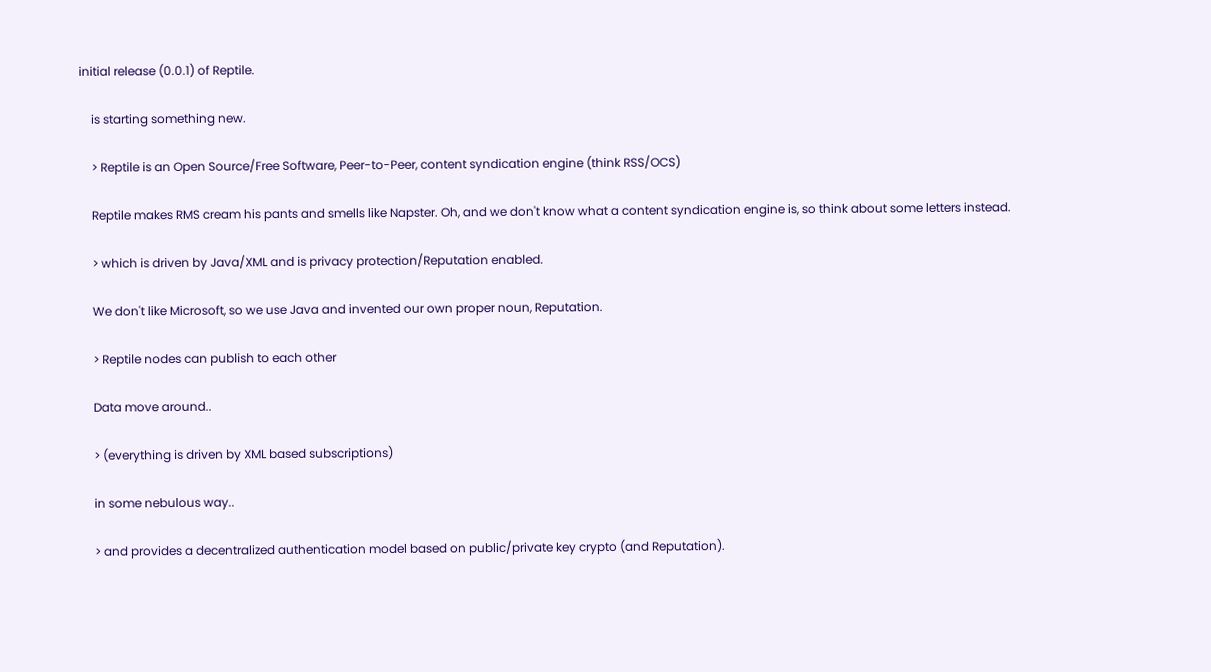initial release (0.0.1) of Reptile.

    is starting something new.

    > Reptile is an Open Source/Free Software, Peer-to-Peer, content syndication engine (think RSS/OCS)

    Reptile makes RMS cream his pants and smells like Napster. Oh, and we don't know what a content syndication engine is, so think about some letters instead.

    > which is driven by Java/XML and is privacy protection/Reputation enabled.

    We don't like Microsoft, so we use Java and invented our own proper noun, Reputation.

    > Reptile nodes can publish to each other

    Data move around..

    > (everything is driven by XML based subscriptions)

    in some nebulous way..

    > and provides a decentralized authentication model based on public/private key crypto (and Reputation).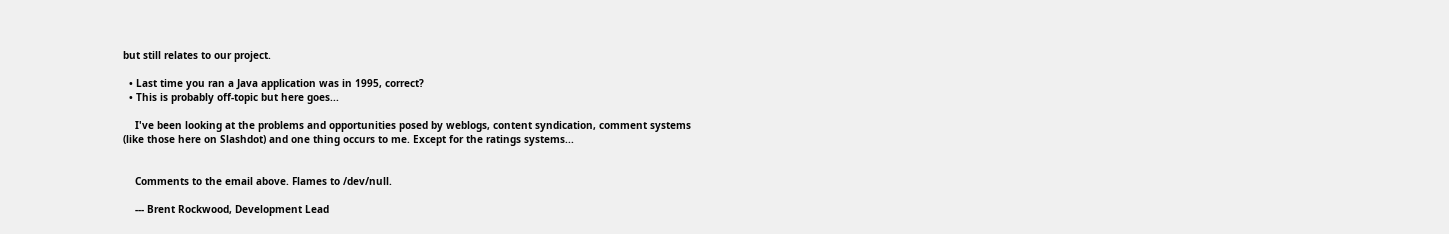but still relates to our project.

  • Last time you ran a Java application was in 1995, correct?
  • This is probably off-topic but here goes...

    I've been looking at the problems and opportunities posed by weblogs, content syndication, comment systems (like those here on Slashdot) and one thing occurs to me. Except for the ratings systems...


    Comments to the email above. Flames to /dev/null.

    --- Brent Rockwood, Development Lead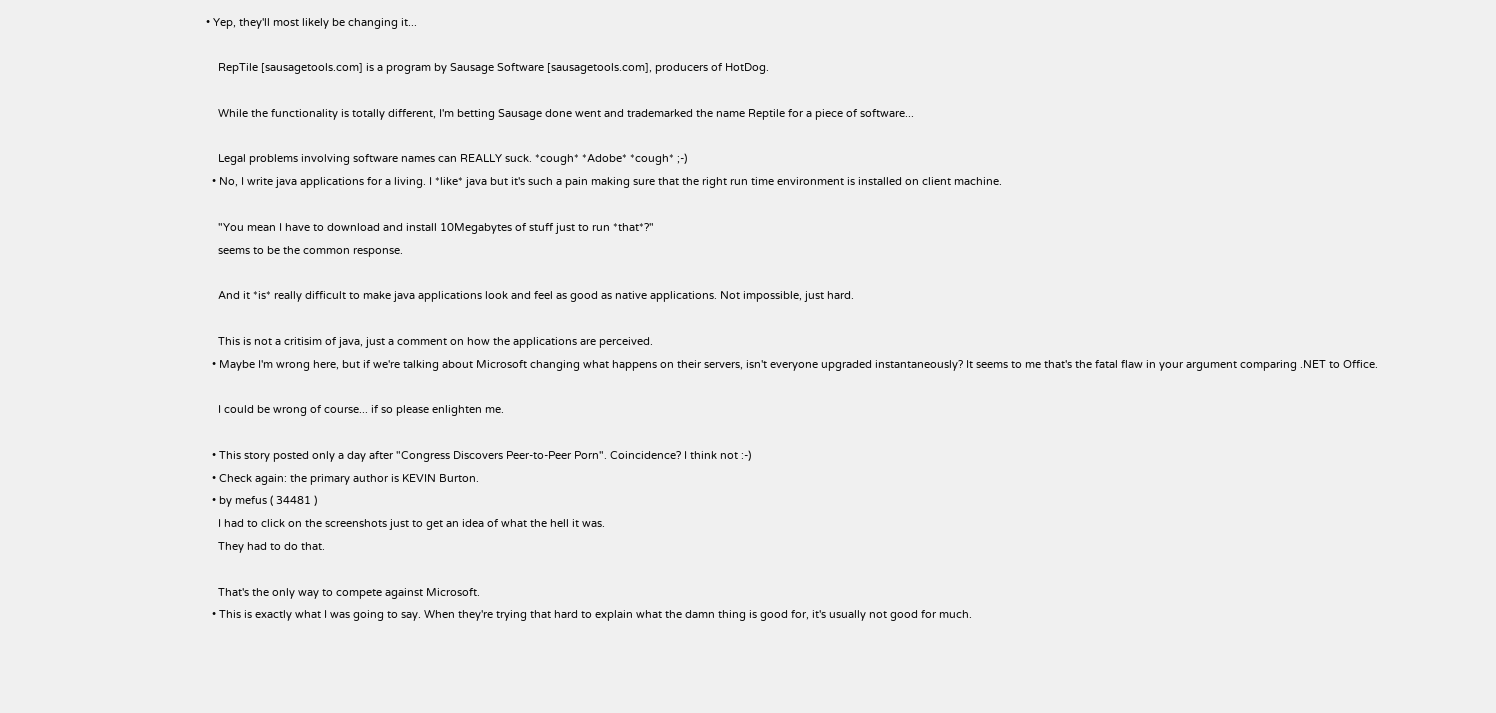• Yep, they'll most likely be changing it...

    RepTile [sausagetools.com] is a program by Sausage Software [sausagetools.com], producers of HotDog.

    While the functionality is totally different, I'm betting Sausage done went and trademarked the name Reptile for a piece of software...

    Legal problems involving software names can REALLY suck. *cough* *Adobe* *cough* ;-)
  • No, I write java applications for a living. I *like* java but it's such a pain making sure that the right run time environment is installed on client machine.

    "You mean I have to download and install 10Megabytes of stuff just to run *that*?"
    seems to be the common response.

    And it *is* really difficult to make java applications look and feel as good as native applications. Not impossible, just hard.

    This is not a critisim of java, just a comment on how the applications are perceived.
  • Maybe I'm wrong here, but if we're talking about Microsoft changing what happens on their servers, isn't everyone upgraded instantaneously? It seems to me that's the fatal flaw in your argument comparing .NET to Office.

    I could be wrong of course... if so please enlighten me.

  • This story posted only a day after "Congress Discovers Peer-to-Peer Porn". Coincidence? I think not :-)
  • Check again: the primary author is KEVIN Burton.
  • by mefus ( 34481 )
    I had to click on the screenshots just to get an idea of what the hell it was.
    They had to do that.

    That's the only way to compete against Microsoft.
  • This is exactly what I was going to say. When they're trying that hard to explain what the damn thing is good for, it's usually not good for much.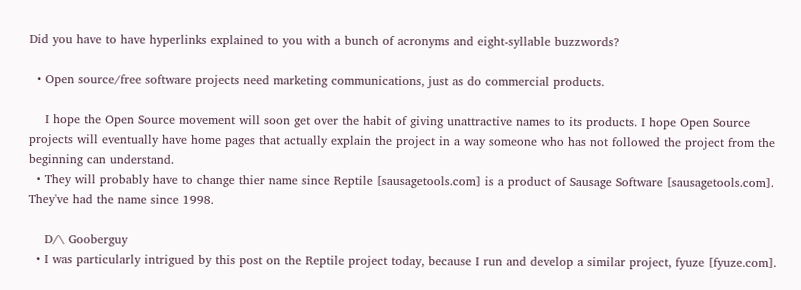Did you have to have hyperlinks explained to you with a bunch of acronyms and eight-syllable buzzwords?

  • Open source/free software projects need marketing communications, just as do commercial products.

    I hope the Open Source movement will soon get over the habit of giving unattractive names to its products. I hope Open Source projects will eventually have home pages that actually explain the project in a way someone who has not followed the project from the beginning can understand.
  • They will probably have to change thier name since Reptile [sausagetools.com] is a product of Sausage Software [sausagetools.com]. They've had the name since 1998.

    D/\ Gooberguy
  • I was particularly intrigued by this post on the Reptile project today, because I run and develop a similar project, fyuze [fyuze.com].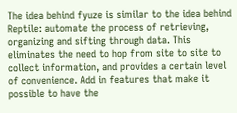The idea behind fyuze is similar to the idea behind Reptile: automate the process of retrieving, organizing and sifting through data. This eliminates the need to hop from site to site to collect information, and provides a certain level of convenience. Add in features that make it possible to have the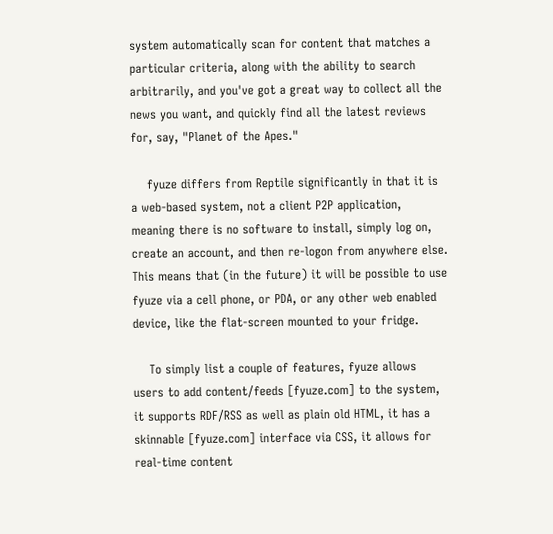system automatically scan for content that matches a particular criteria, along with the ability to search arbitrarily, and you've got a great way to collect all the news you want, and quickly find all the latest reviews for, say, "Planet of the Apes."

    fyuze differs from Reptile significantly in that it is a web-based system, not a client P2P application, meaning there is no software to install, simply log on, create an account, and then re-logon from anywhere else. This means that (in the future) it will be possible to use fyuze via a cell phone, or PDA, or any other web enabled device, like the flat-screen mounted to your fridge.

    To simply list a couple of features, fyuze allows users to add content/feeds [fyuze.com] to the system, it supports RDF/RSS as well as plain old HTML, it has a skinnable [fyuze.com] interface via CSS, it allows for real-time content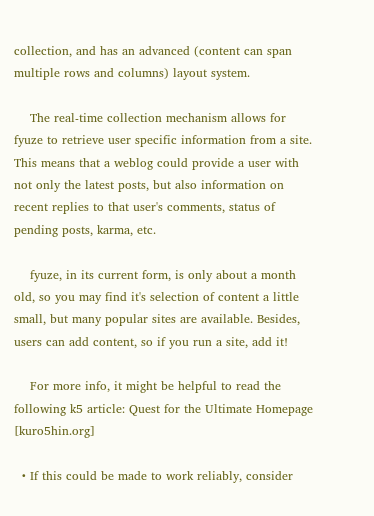collection, and has an advanced (content can span multiple rows and columns) layout system.

    The real-time collection mechanism allows for fyuze to retrieve user specific information from a site. This means that a weblog could provide a user with not only the latest posts, but also information on recent replies to that user's comments, status of pending posts, karma, etc.

    fyuze, in its current form, is only about a month old, so you may find it's selection of content a little small, but many popular sites are available. Besides, users can add content, so if you run a site, add it!

    For more info, it might be helpful to read the following k5 article: Quest for the Ultimate Homepage [kuro5hin.org]

  • If this could be made to work reliably, consider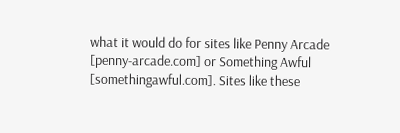what it would do for sites like Penny Arcade [penny-arcade.com] or Something Awful [somethingawful.com]. Sites like these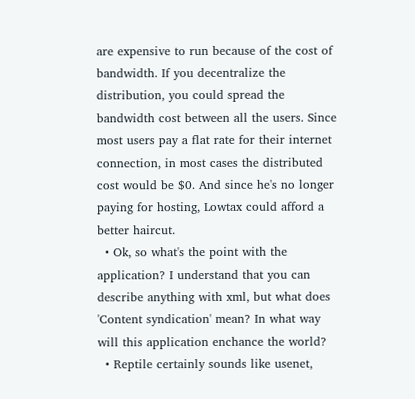are expensive to run because of the cost of bandwidth. If you decentralize the distribution, you could spread the bandwidth cost between all the users. Since most users pay a flat rate for their internet connection, in most cases the distributed cost would be $0. And since he's no longer paying for hosting, Lowtax could afford a better haircut.
  • Ok, so what's the point with the application? I understand that you can describe anything with xml, but what does 'Content syndication' mean? In what way will this application enchance the world?
  • Reptile certainly sounds like usenet,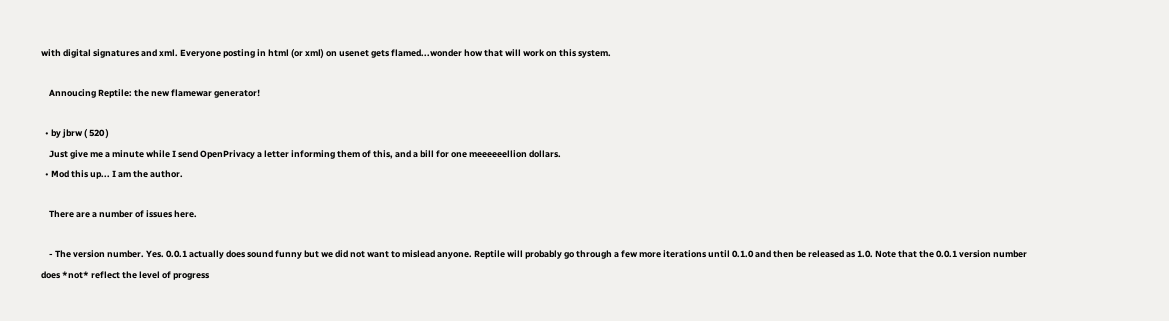with digital signatures and xml. Everyone posting in html (or xml) on usenet gets flamed...wonder how that will work on this system.

    Annoucing Reptile: the new flamewar generator!

  • by jbrw ( 520 )
    Just give me a minute while I send OpenPrivacy a letter informing them of this, and a bill for one meeeeeellion dollars.
  • Mod this up... I am the author.

    There are a number of issues here.

    - The version number. Yes. 0.0.1 actually does sound funny but we did not want to mislead anyone. Reptile will probably go through a few more iterations until 0.1.0 and then be released as 1.0. Note that the 0.0.1 version number does *not* reflect the level of progress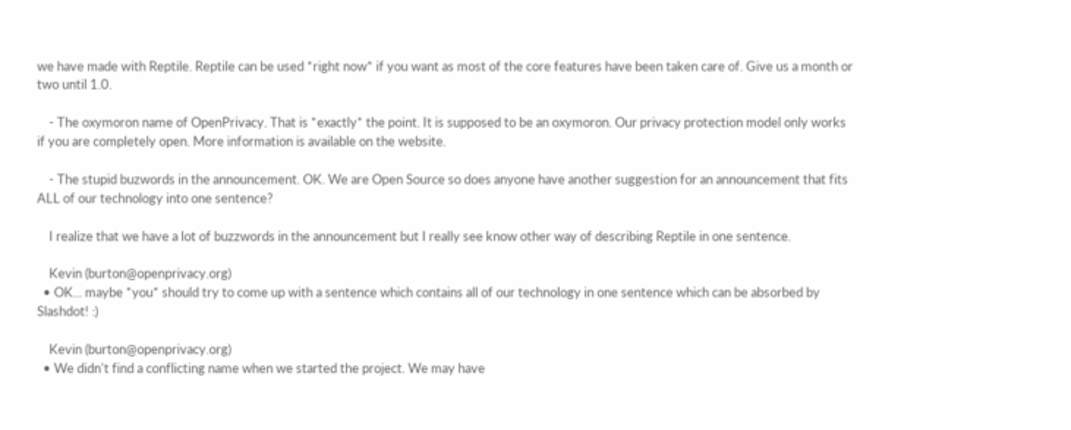we have made with Reptile. Reptile can be used *right now* if you want as most of the core features have been taken care of. Give us a month or two until 1.0.

    - The oxymoron name of OpenPrivacy. That is *exactly* the point. It is supposed to be an oxymoron. Our privacy protection model only works if you are completely open. More information is available on the website.

    - The stupid buzwords in the announcement. OK. We are Open Source so does anyone have another suggestion for an announcement that fits ALL of our technology into one sentence?

    I realize that we have a lot of buzzwords in the announcement but I really see know other way of describing Reptile in one sentence.

    Kevin (burton@openprivacy.org)
  • OK... maybe *you* should try to come up with a sentence which contains all of our technology in one sentence which can be absorbed by Slashdot! :)

    Kevin (burton@openprivacy.org)
  • We didn't find a conflicting name when we started the project. We may have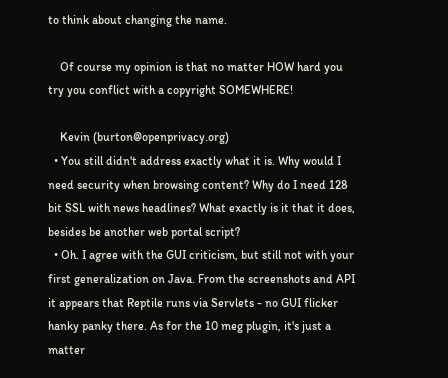to think about changing the name.

    Of course my opinion is that no matter HOW hard you try you conflict with a copyright SOMEWHERE!

    Kevin (burton@openprivacy.org)
  • You still didn't address exactly what it is. Why would I need security when browsing content? Why do I need 128 bit SSL with news headlines? What exactly is it that it does, besides be another web portal script?
  • Oh. I agree with the GUI criticism, but still not with your first generalization on Java. From the screenshots and API it appears that Reptile runs via Servlets - no GUI flicker hanky panky there. As for the 10 meg plugin, it's just a matter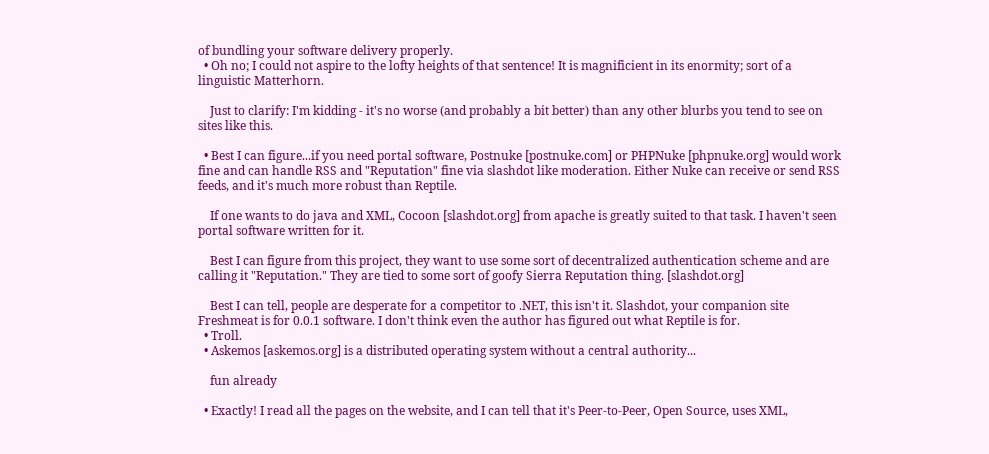of bundling your software delivery properly.
  • Oh no; I could not aspire to the lofty heights of that sentence! It is magnificient in its enormity; sort of a linguistic Matterhorn.

    Just to clarify: I'm kidding - it's no worse (and probably a bit better) than any other blurbs you tend to see on sites like this.

  • Best I can figure...if you need portal software, Postnuke [postnuke.com] or PHPNuke [phpnuke.org] would work fine and can handle RSS and "Reputation" fine via slashdot like moderation. Either Nuke can receive or send RSS feeds, and it's much more robust than Reptile.

    If one wants to do java and XML, Cocoon [slashdot.org] from apache is greatly suited to that task. I haven't seen portal software written for it.

    Best I can figure from this project, they want to use some sort of decentralized authentication scheme and are calling it "Reputation." They are tied to some sort of goofy Sierra Reputation thing. [slashdot.org]

    Best I can tell, people are desperate for a competitor to .NET, this isn't it. Slashdot, your companion site Freshmeat is for 0.0.1 software. I don't think even the author has figured out what Reptile is for.
  • Troll.
  • Askemos [askemos.org] is a distributed operating system without a central authority...

    fun already

  • Exactly! I read all the pages on the website, and I can tell that it's Peer-to-Peer, Open Source, uses XML,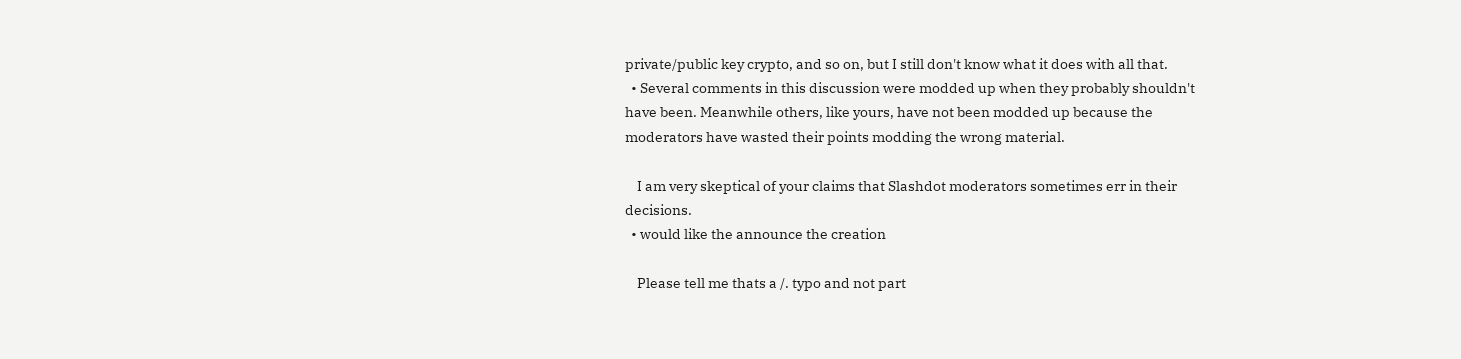private/public key crypto, and so on, but I still don't know what it does with all that.
  • Several comments in this discussion were modded up when they probably shouldn't have been. Meanwhile others, like yours, have not been modded up because the moderators have wasted their points modding the wrong material.

    I am very skeptical of your claims that Slashdot moderators sometimes err in their decisions.
  • would like the announce the creation

    Please tell me thats a /. typo and not part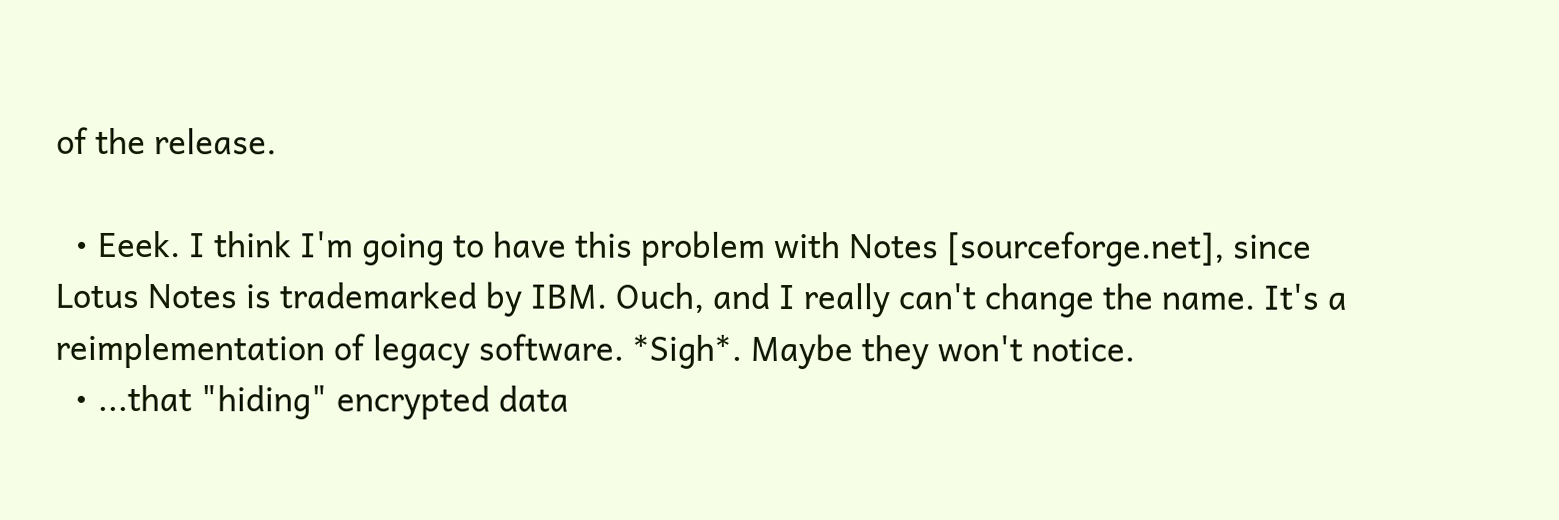of the release.

  • Eeek. I think I'm going to have this problem with Notes [sourceforge.net], since Lotus Notes is trademarked by IBM. Ouch, and I really can't change the name. It's a reimplementation of legacy software. *Sigh*. Maybe they won't notice.
  • ...that "hiding" encrypted data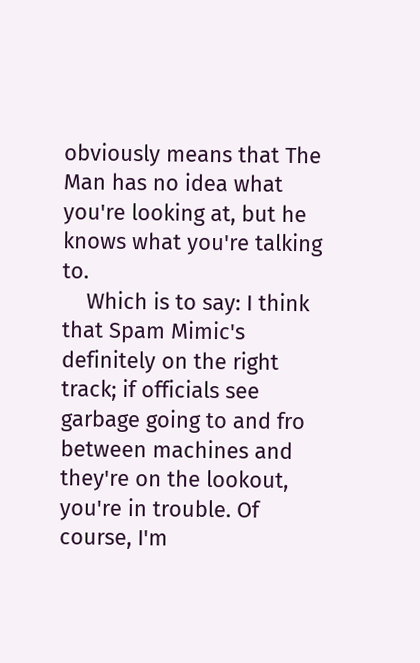obviously means that The Man has no idea what you're looking at, but he knows what you're talking to.
    Which is to say: I think that Spam Mimic's definitely on the right track; if officials see garbage going to and fro between machines and they're on the lookout, you're in trouble. Of course, I'm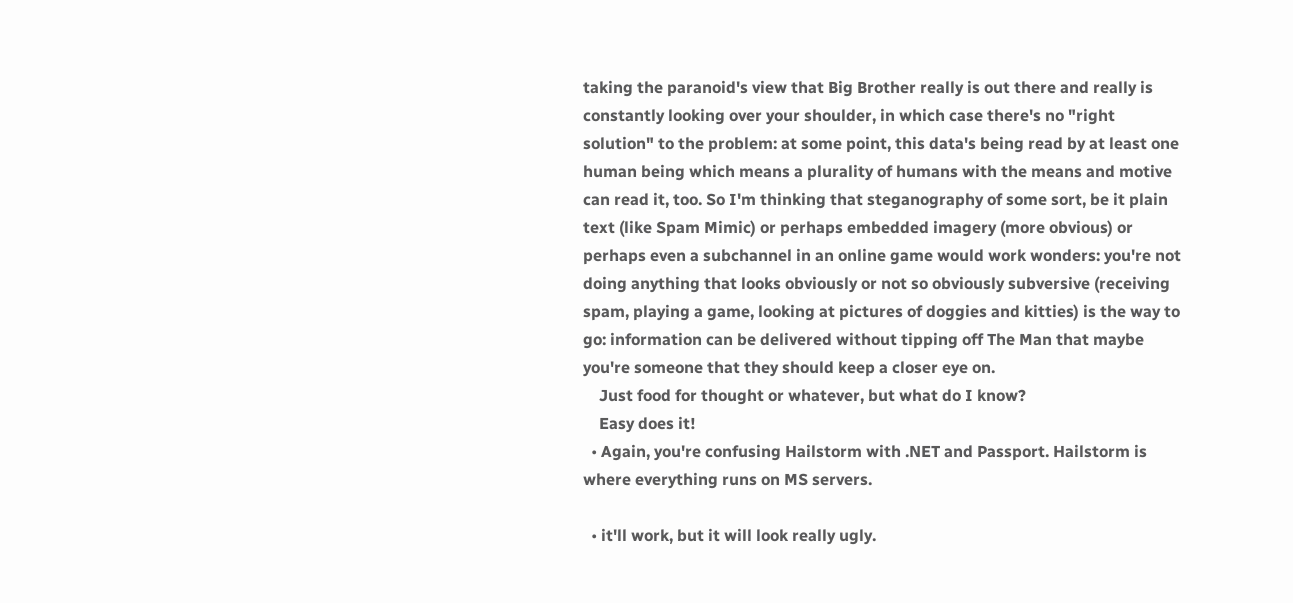taking the paranoid's view that Big Brother really is out there and really is constantly looking over your shoulder, in which case there's no "right solution" to the problem: at some point, this data's being read by at least one human being which means a plurality of humans with the means and motive can read it, too. So I'm thinking that steganography of some sort, be it plain text (like Spam Mimic) or perhaps embedded imagery (more obvious) or perhaps even a subchannel in an online game would work wonders: you're not doing anything that looks obviously or not so obviously subversive (receiving spam, playing a game, looking at pictures of doggies and kitties) is the way to go: information can be delivered without tipping off The Man that maybe you're someone that they should keep a closer eye on.
    Just food for thought or whatever, but what do I know?
    Easy does it!
  • Again, you're confusing Hailstorm with .NET and Passport. Hailstorm is where everything runs on MS servers.

  • it'll work, but it will look really ugly.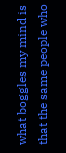what boggles my mind is that the same people who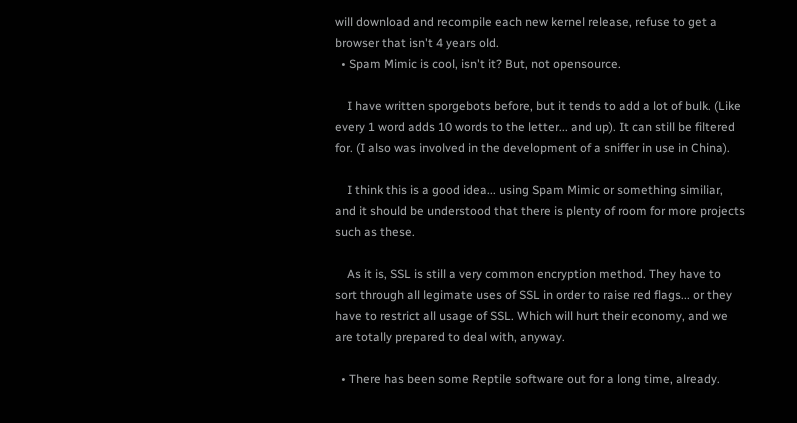will download and recompile each new kernel release, refuse to get a browser that isn't 4 years old.
  • Spam Mimic is cool, isn't it? But, not opensource.

    I have written sporgebots before, but it tends to add a lot of bulk. (Like every 1 word adds 10 words to the letter... and up). It can still be filtered for. (I also was involved in the development of a sniffer in use in China).

    I think this is a good idea... using Spam Mimic or something similiar, and it should be understood that there is plenty of room for more projects such as these.

    As it is, SSL is still a very common encryption method. They have to sort through all legimate uses of SSL in order to raise red flags... or they have to restrict all usage of SSL. Which will hurt their economy, and we are totally prepared to deal with, anyway.

  • There has been some Reptile software out for a long time, already.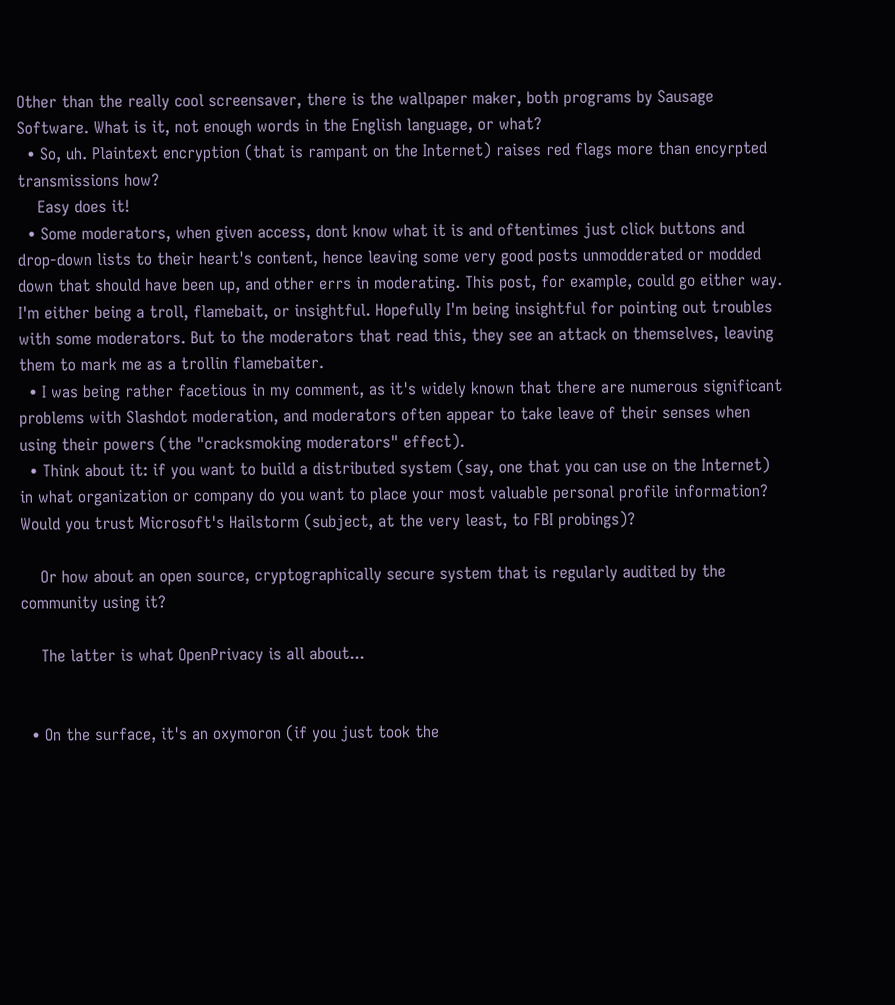Other than the really cool screensaver, there is the wallpaper maker, both programs by Sausage Software. What is it, not enough words in the English language, or what?
  • So, uh. Plaintext encryption (that is rampant on the Internet) raises red flags more than encyrpted transmissions how?
    Easy does it!
  • Some moderators, when given access, dont know what it is and oftentimes just click buttons and drop-down lists to their heart's content, hence leaving some very good posts unmodderated or modded down that should have been up, and other errs in moderating. This post, for example, could go either way. I'm either being a troll, flamebait, or insightful. Hopefully I'm being insightful for pointing out troubles with some moderators. But to the moderators that read this, they see an attack on themselves, leaving them to mark me as a trollin flamebaiter.
  • I was being rather facetious in my comment, as it's widely known that there are numerous significant problems with Slashdot moderation, and moderators often appear to take leave of their senses when using their powers (the "cracksmoking moderators" effect).
  • Think about it: if you want to build a distributed system (say, one that you can use on the Internet) in what organization or company do you want to place your most valuable personal profile information? Would you trust Microsoft's Hailstorm (subject, at the very least, to FBI probings)?

    Or how about an open source, cryptographically secure system that is regularly audited by the community using it?

    The latter is what OpenPrivacy is all about...


  • On the surface, it's an oxymoron (if you just took the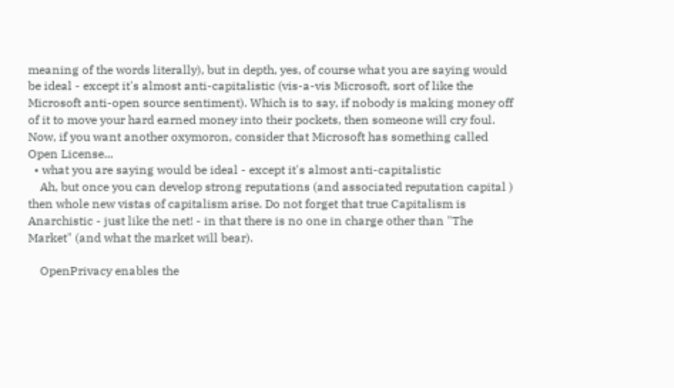meaning of the words literally), but in depth, yes, of course what you are saying would be ideal - except it's almost anti-capitalistic (vis-a-vis Microsoft, sort of like the Microsoft anti-open source sentiment). Which is to say, if nobody is making money off of it to move your hard earned money into their pockets, then someone will cry foul. Now, if you want another oxymoron, consider that Microsoft has something called Open License...
  • what you are saying would be ideal - except it's almost anti-capitalistic
    Ah, but once you can develop strong reputations (and associated reputation capital ) then whole new vistas of capitalism arise. Do not forget that true Capitalism is Anarchistic - just like the net! - in that there is no one in charge other than "The Market" (and what the market will bear).

    OpenPrivacy enables the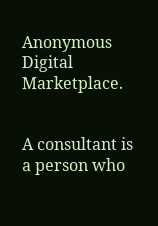Anonymous Digital Marketplace.


A consultant is a person who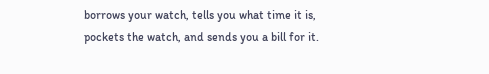borrows your watch, tells you what time it is, pockets the watch, and sends you a bill for it.